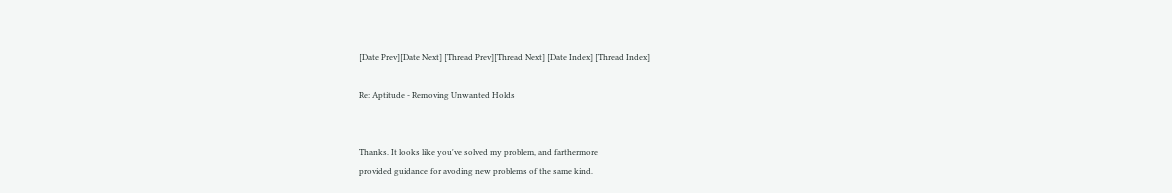[Date Prev][Date Next] [Thread Prev][Thread Next] [Date Index] [Thread Index]

Re: Aptitude - Removing Unwanted Holds


Thanks. It looks like you've solved my problem, and farthermore
provided guidance for avoding new problems of the same kind.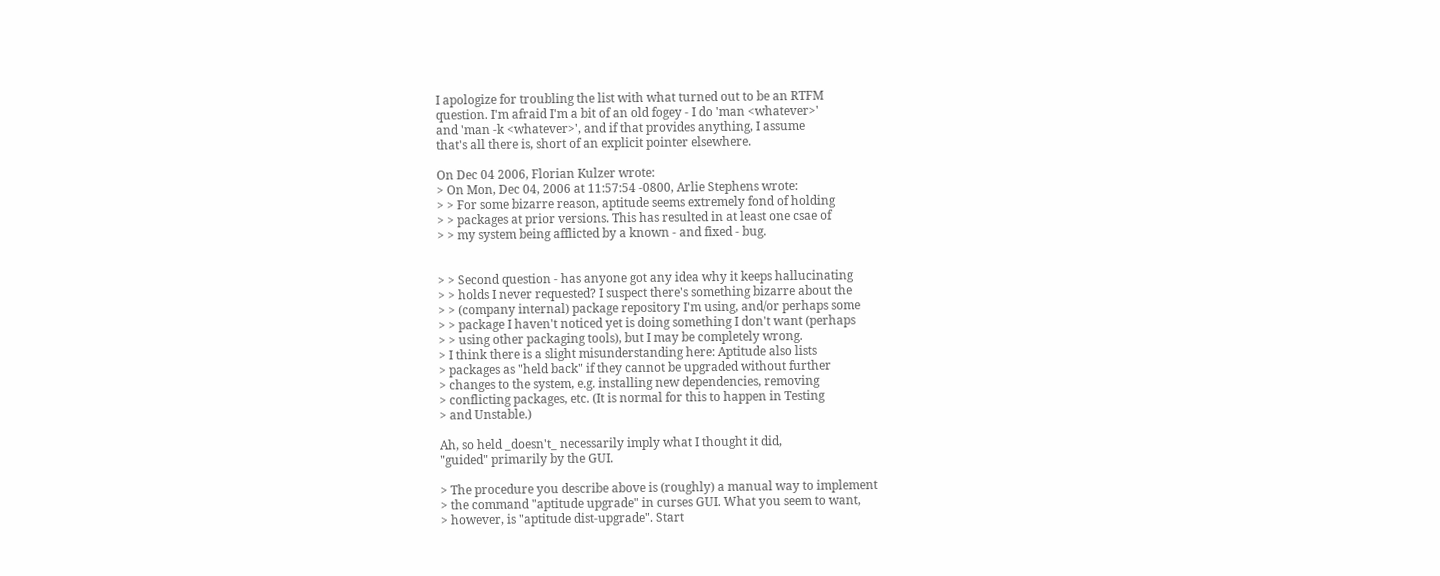I apologize for troubling the list with what turned out to be an RTFM
question. I'm afraid I'm a bit of an old fogey - I do 'man <whatever>'
and 'man -k <whatever>', and if that provides anything, I assume
that's all there is, short of an explicit pointer elsewhere.

On Dec 04 2006, Florian Kulzer wrote:
> On Mon, Dec 04, 2006 at 11:57:54 -0800, Arlie Stephens wrote:
> > For some bizarre reason, aptitude seems extremely fond of holding
> > packages at prior versions. This has resulted in at least one csae of
> > my system being afflicted by a known - and fixed - bug.


> > Second question - has anyone got any idea why it keeps hallucinating
> > holds I never requested? I suspect there's something bizarre about the
> > (company internal) package repository I'm using, and/or perhaps some
> > package I haven't noticed yet is doing something I don't want (perhaps
> > using other packaging tools), but I may be completely wrong.
> I think there is a slight misunderstanding here: Aptitude also lists
> packages as "held back" if they cannot be upgraded without further
> changes to the system, e.g. installing new dependencies, removing
> conflicting packages, etc. (It is normal for this to happen in Testing
> and Unstable.)

Ah, so held _doesn't_ necessarily imply what I thought it did,
"guided" primarily by the GUI.

> The procedure you describe above is (roughly) a manual way to implement
> the command "aptitude upgrade" in curses GUI. What you seem to want,
> however, is "aptitude dist-upgrade". Start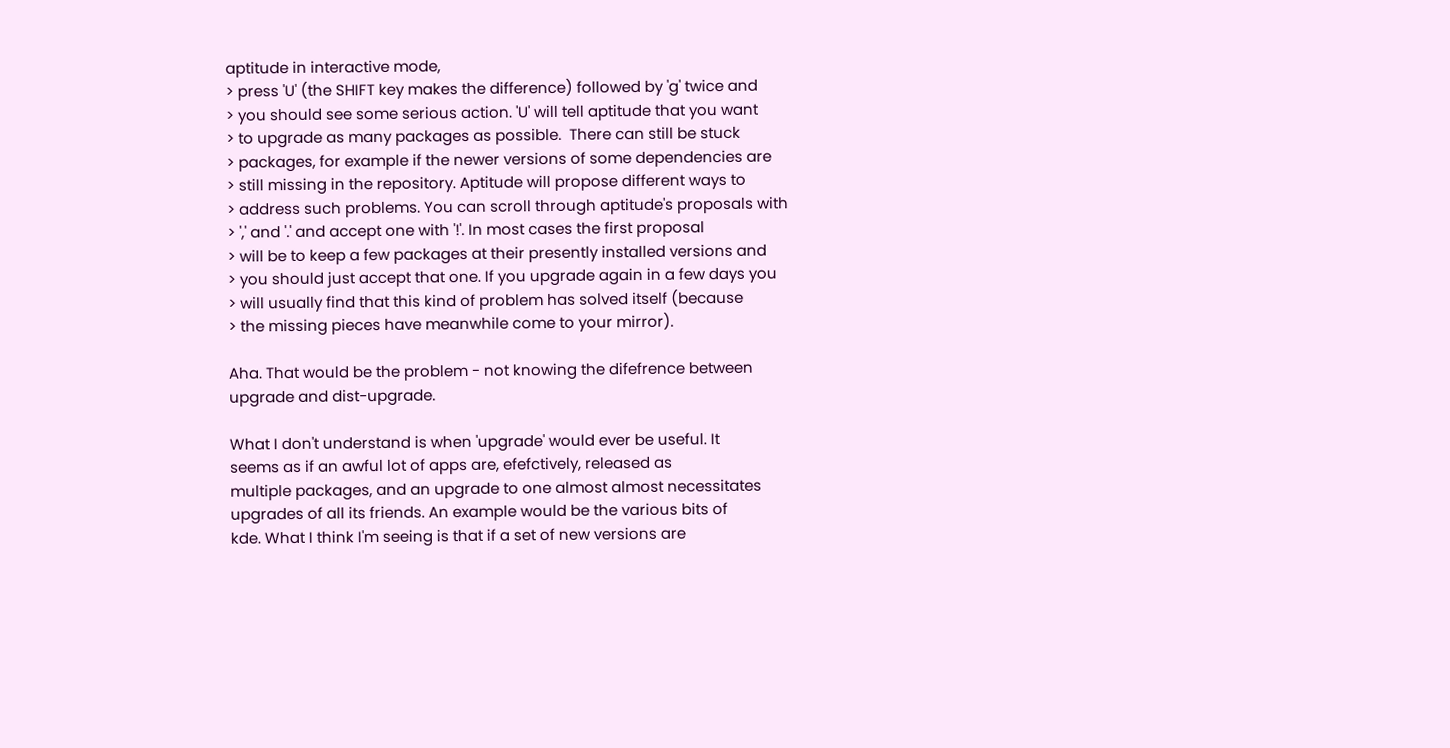aptitude in interactive mode,
> press 'U' (the SHIFT key makes the difference) followed by 'g' twice and
> you should see some serious action. 'U' will tell aptitude that you want
> to upgrade as many packages as possible.  There can still be stuck
> packages, for example if the newer versions of some dependencies are
> still missing in the repository. Aptitude will propose different ways to
> address such problems. You can scroll through aptitude's proposals with
> ',' and '.' and accept one with '!'. In most cases the first proposal
> will be to keep a few packages at their presently installed versions and
> you should just accept that one. If you upgrade again in a few days you
> will usually find that this kind of problem has solved itself (because
> the missing pieces have meanwhile come to your mirror).

Aha. That would be the problem - not knowing the difefrence between
upgrade and dist-upgrade.

What I don't understand is when 'upgrade' would ever be useful. It
seems as if an awful lot of apps are, efefctively, released as
multiple packages, and an upgrade to one almost almost necessitates
upgrades of all its friends. An example would be the various bits of
kde. What I think I'm seeing is that if a set of new versions are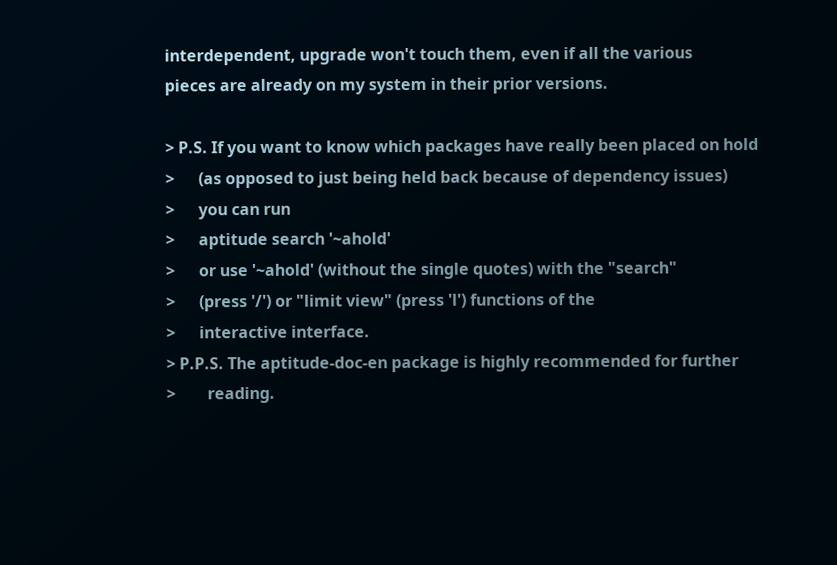interdependent, upgrade won't touch them, even if all the various
pieces are already on my system in their prior versions.

> P.S. If you want to know which packages have really been placed on hold
>      (as opposed to just being held back because of dependency issues)
>      you can run
>      aptitude search '~ahold'
>      or use '~ahold' (without the single quotes) with the "search"
>      (press '/') or "limit view" (press 'l') functions of the
>      interactive interface.
> P.P.S. The aptitude-doc-en package is highly recommended for further
>        reading.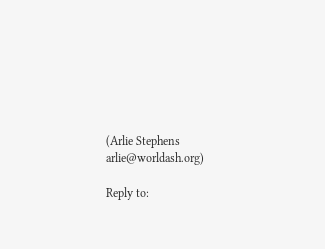(Arlie Stephens                               arlie@worldash.org)

Reply to: